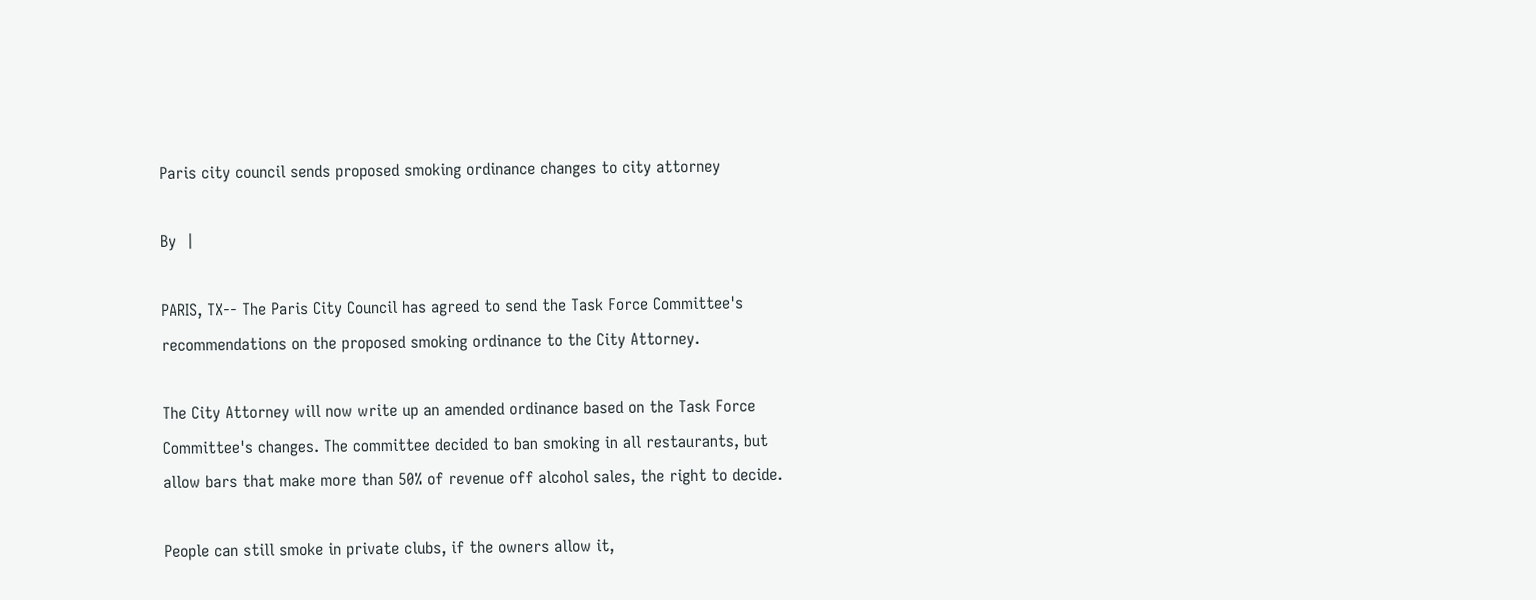Paris city council sends proposed smoking ordinance changes to city attorney

By  |

PARIS, TX-- The Paris City Council has agreed to send the Task Force Committee's recommendations on the proposed smoking ordinance to the City Attorney.

The City Attorney will now write up an amended ordinance based on the Task Force Committee's changes. The committee decided to ban smoking in all restaurants, but allow bars that make more than 50% of revenue off alcohol sales, the right to decide.

People can still smoke in private clubs, if the owners allow it,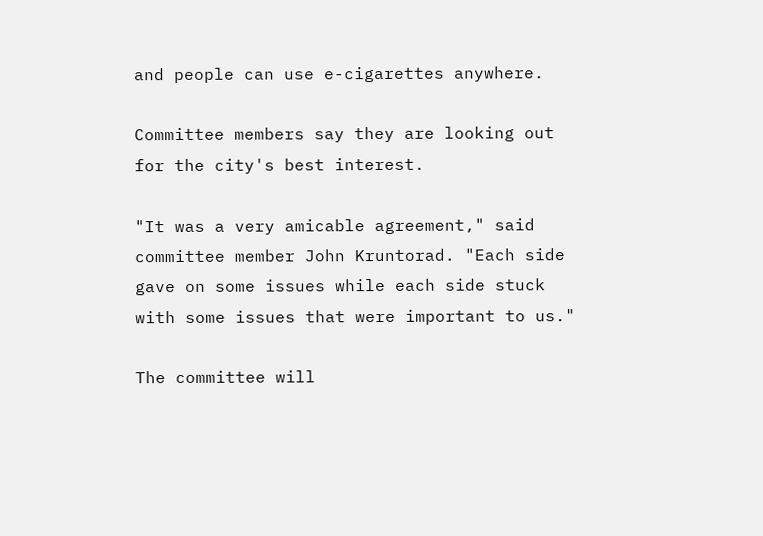and people can use e-cigarettes anywhere.

Committee members say they are looking out for the city's best interest.

"It was a very amicable agreement," said committee member John Kruntorad. "Each side gave on some issues while each side stuck with some issues that were important to us."

The committee will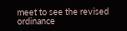meet to see the revised ordinance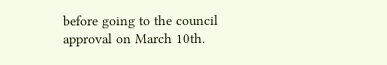before going to the council approval on March 10th.